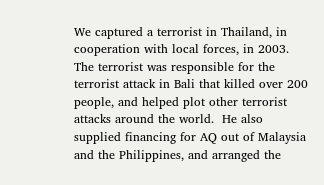We captured a terrorist in Thailand, in cooperation with local forces, in 2003.  The terrorist was responsible for the terrorist attack in Bali that killed over 200 people, and helped plot other terrorist attacks around the world.  He also supplied financing for AQ out of Malaysia and the Philippines, and arranged the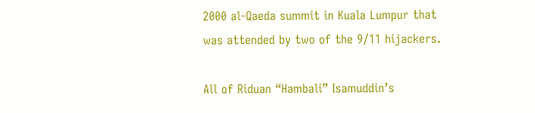2000 al-Qaeda summit in Kuala Lumpur that was attended by two of the 9/11 hijackers.

All of Riduan “Hambali” Isamuddin’s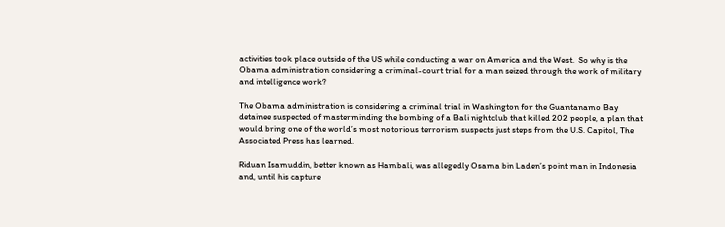activities took place outside of the US while conducting a war on America and the West.  So why is the Obama administration considering a criminal-court trial for a man seized through the work of military and intelligence work?

The Obama administration is considering a criminal trial in Washington for the Guantanamo Bay detainee suspected of masterminding the bombing of a Bali nightclub that killed 202 people, a plan that would bring one of the world’s most notorious terrorism suspects just steps from the U.S. Capitol, The Associated Press has learned.

Riduan Isamuddin, better known as Hambali, was allegedly Osama bin Laden’s point man in Indonesia and, until his capture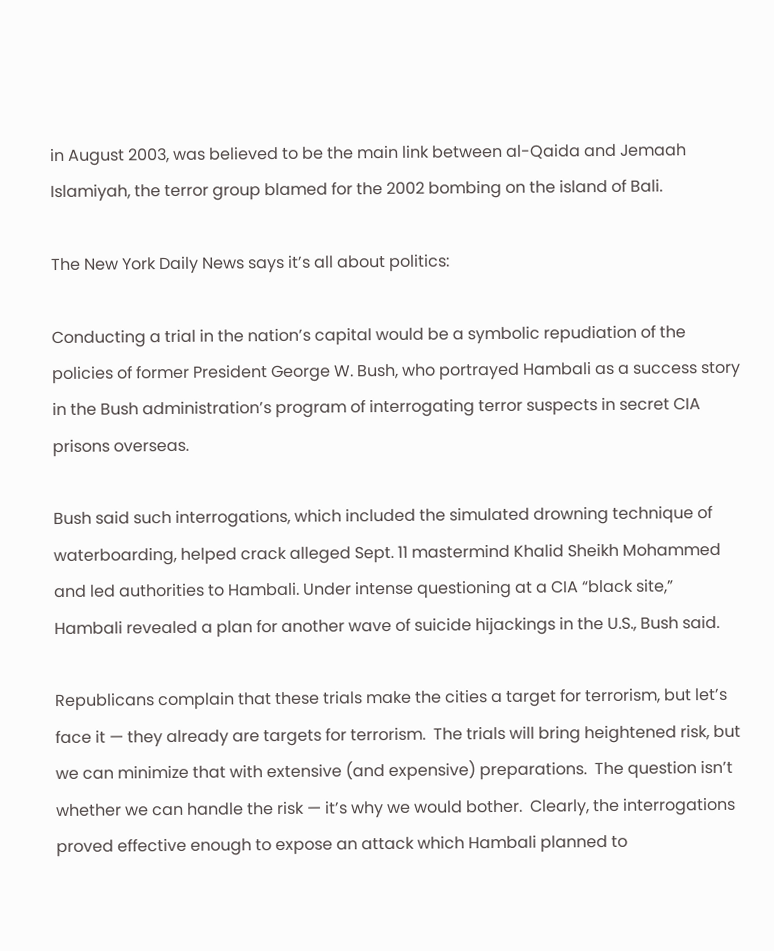in August 2003, was believed to be the main link between al-Qaida and Jemaah Islamiyah, the terror group blamed for the 2002 bombing on the island of Bali.

The New York Daily News says it’s all about politics:

Conducting a trial in the nation’s capital would be a symbolic repudiation of the policies of former President George W. Bush, who portrayed Hambali as a success story in the Bush administration’s program of interrogating terror suspects in secret CIA prisons overseas.

Bush said such interrogations, which included the simulated drowning technique of waterboarding, helped crack alleged Sept. 11 mastermind Khalid Sheikh Mohammed and led authorities to Hambali. Under intense questioning at a CIA “black site,” Hambali revealed a plan for another wave of suicide hijackings in the U.S., Bush said.

Republicans complain that these trials make the cities a target for terrorism, but let’s face it — they already are targets for terrorism.  The trials will bring heightened risk, but we can minimize that with extensive (and expensive) preparations.  The question isn’t whether we can handle the risk — it’s why we would bother.  Clearly, the interrogations proved effective enough to expose an attack which Hambali planned to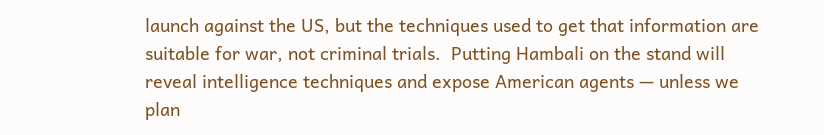launch against the US, but the techniques used to get that information are suitable for war, not criminal trials.  Putting Hambali on the stand will reveal intelligence techniques and expose American agents — unless we plan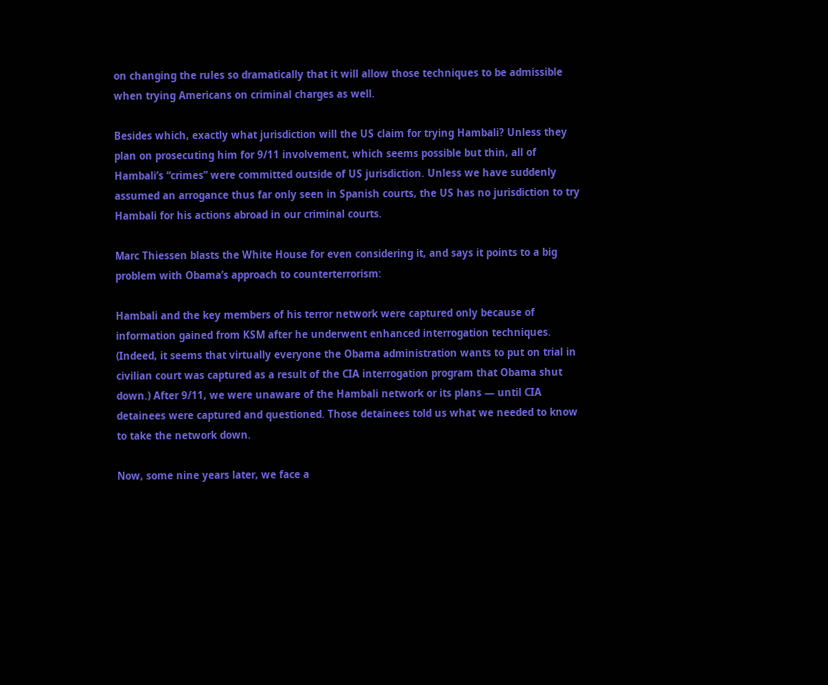on changing the rules so dramatically that it will allow those techniques to be admissible when trying Americans on criminal charges as well.

Besides which, exactly what jurisdiction will the US claim for trying Hambali? Unless they plan on prosecuting him for 9/11 involvement, which seems possible but thin, all of Hambali’s “crimes” were committed outside of US jurisdiction. Unless we have suddenly assumed an arrogance thus far only seen in Spanish courts, the US has no jurisdiction to try Hambali for his actions abroad in our criminal courts.

Marc Thiessen blasts the White House for even considering it, and says it points to a big problem with Obama’s approach to counterterrorism:

Hambali and the key members of his terror network were captured only because of information gained from KSM after he underwent enhanced interrogation techniques. (Indeed, it seems that virtually everyone the Obama administration wants to put on trial in civilian court was captured as a result of the CIA interrogation program that Obama shut down.) After 9/11, we were unaware of the Hambali network or its plans — until CIA detainees were captured and questioned. Those detainees told us what we needed to know to take the network down.

Now, some nine years later, we face a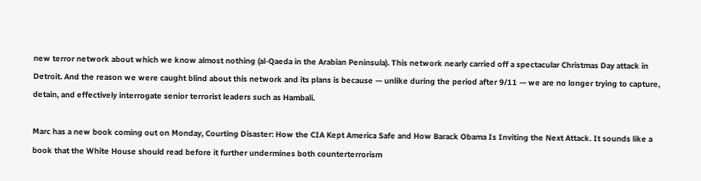new terror network about which we know almost nothing (al-Qaeda in the Arabian Peninsula). This network nearly carried off a spectacular Christmas Day attack in Detroit. And the reason we were caught blind about this network and its plans is because — unlike during the period after 9/11 — we are no longer trying to capture, detain, and effectively interrogate senior terrorist leaders such as Hambali.

Marc has a new book coming out on Monday, Courting Disaster: How the CIA Kept America Safe and How Barack Obama Is Inviting the Next Attack. It sounds like a book that the White House should read before it further undermines both counterterrorism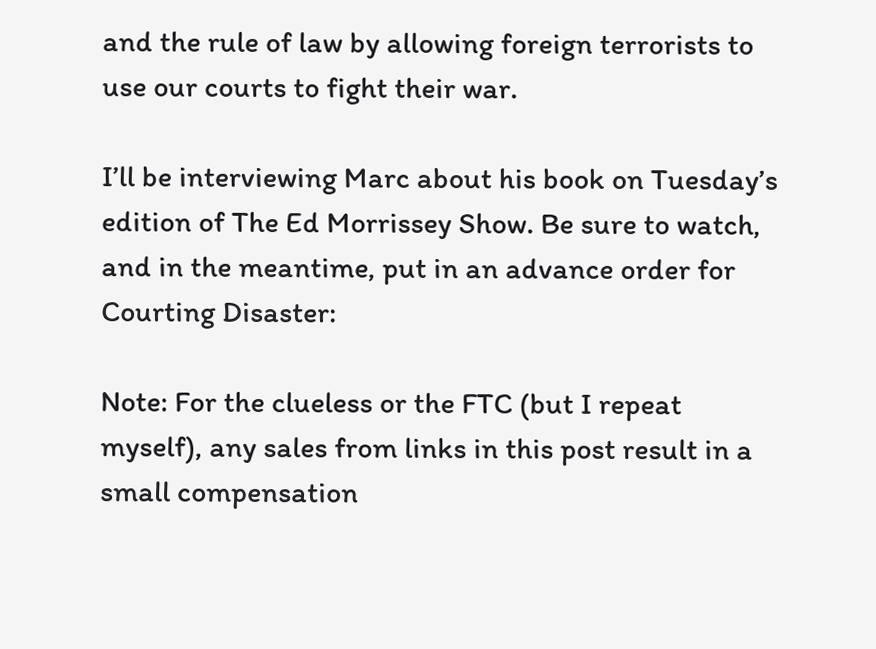and the rule of law by allowing foreign terrorists to use our courts to fight their war.

I’ll be interviewing Marc about his book on Tuesday’s edition of The Ed Morrissey Show. Be sure to watch, and in the meantime, put in an advance order for Courting Disaster:

Note: For the clueless or the FTC (but I repeat myself), any sales from links in this post result in a small compensation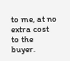to me, at no extra cost to the buyer.